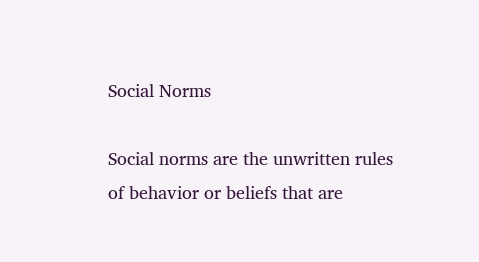Social Norms

Social norms are the unwritten rules of behavior or beliefs that are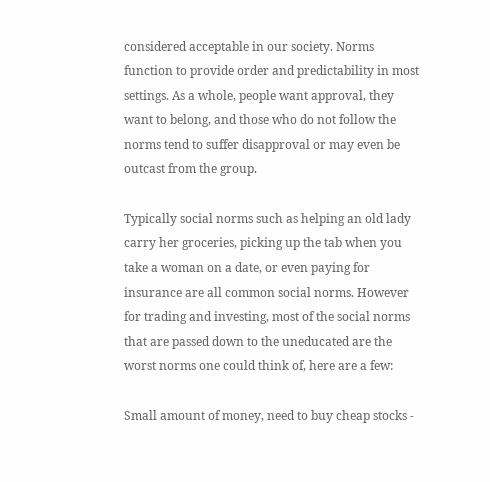considered acceptable in our society. Norms function to provide order and predictability in most settings. As a whole, people want approval, they want to belong, and those who do not follow the norms tend to suffer disapproval or may even be outcast from the group.

Typically social norms such as helping an old lady carry her groceries, picking up the tab when you take a woman on a date, or even paying for insurance are all common social norms. However for trading and investing, most of the social norms that are passed down to the uneducated are the worst norms one could think of, here are a few:

Small amount of money, need to buy cheap stocks -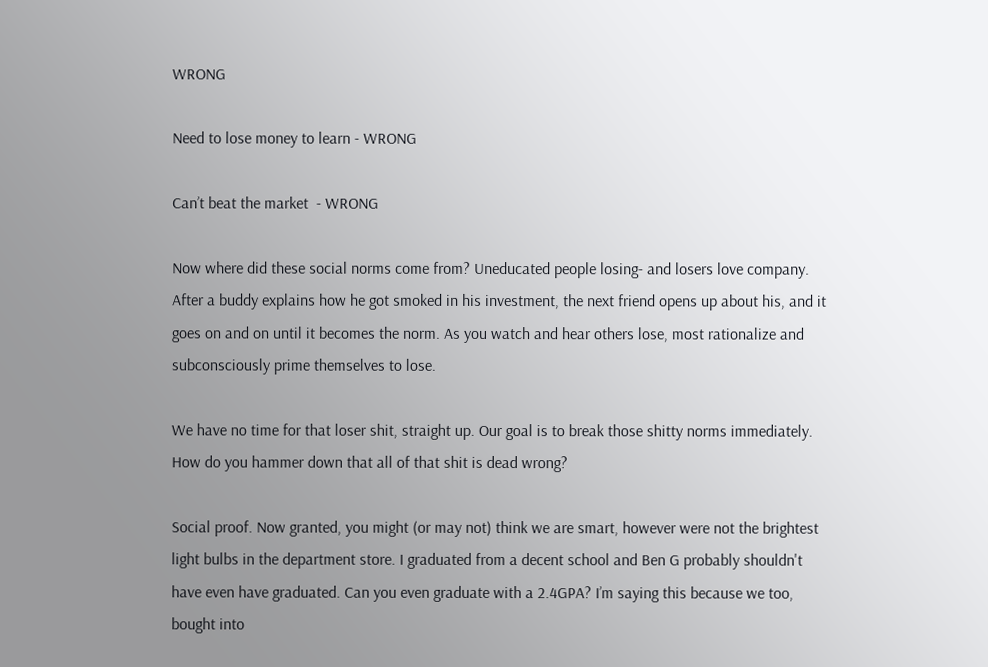WRONG

Need to lose money to learn - WRONG

Can’t beat the market  - WRONG

Now where did these social norms come from? Uneducated people losing- and losers love company. After a buddy explains how he got smoked in his investment, the next friend opens up about his, and it goes on and on until it becomes the norm. As you watch and hear others lose, most rationalize and subconsciously prime themselves to lose.

We have no time for that loser shit, straight up. Our goal is to break those shitty norms immediately. How do you hammer down that all of that shit is dead wrong?

Social proof. Now granted, you might (or may not) think we are smart, however were not the brightest light bulbs in the department store. I graduated from a decent school and Ben G probably shouldn't have even have graduated. Can you even graduate with a 2.4GPA? I’m saying this because we too, bought into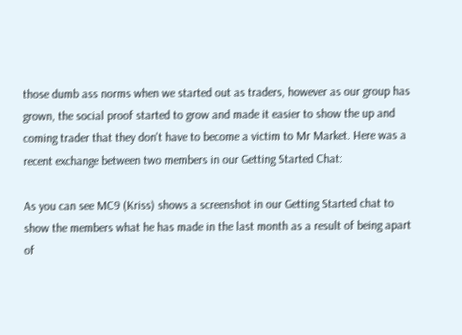those dumb ass norms when we started out as traders, however as our group has grown, the social proof started to grow and made it easier to show the up and coming trader that they don't have to become a victim to Mr Market. Here was a recent exchange between two members in our Getting Started Chat:

As you can see MC9 (Kriss) shows a screenshot in our Getting Started chat to show the members what he has made in the last month as a result of being apart of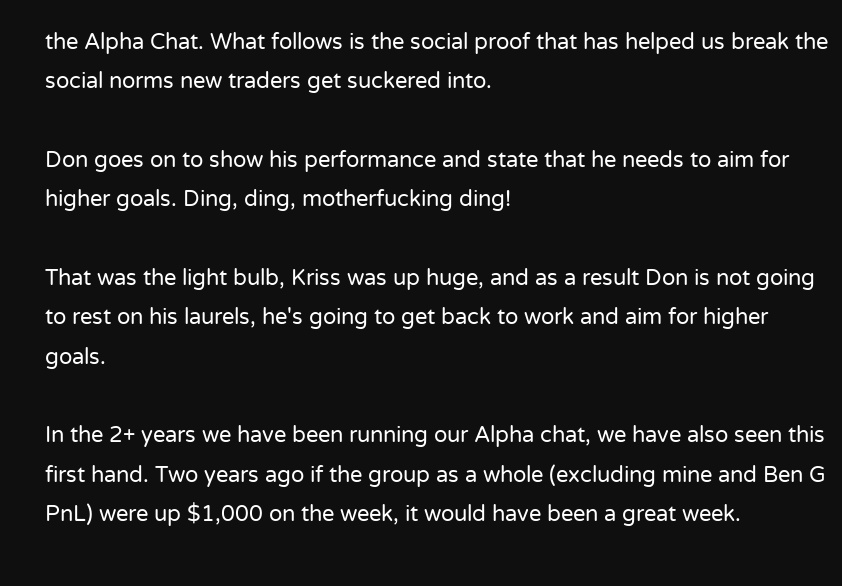the Alpha Chat. What follows is the social proof that has helped us break the social norms new traders get suckered into.

Don goes on to show his performance and state that he needs to aim for higher goals. Ding, ding, motherfucking ding!

That was the light bulb, Kriss was up huge, and as a result Don is not going to rest on his laurels, he's going to get back to work and aim for higher goals.

In the 2+ years we have been running our Alpha chat, we have also seen this first hand. Two years ago if the group as a whole (excluding mine and Ben G PnL) were up $1,000 on the week, it would have been a great week.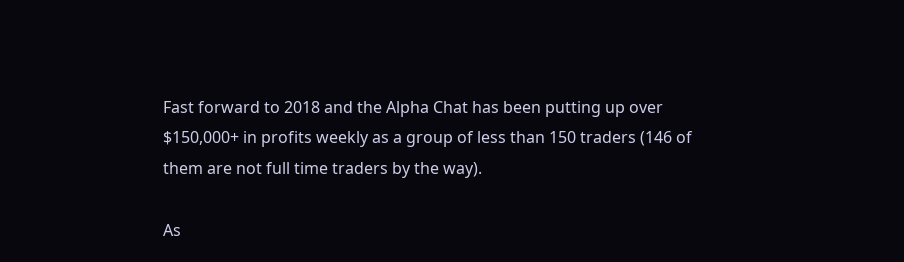Fast forward to 2018 and the Alpha Chat has been putting up over $150,000+ in profits weekly as a group of less than 150 traders (146 of them are not full time traders by the way).

As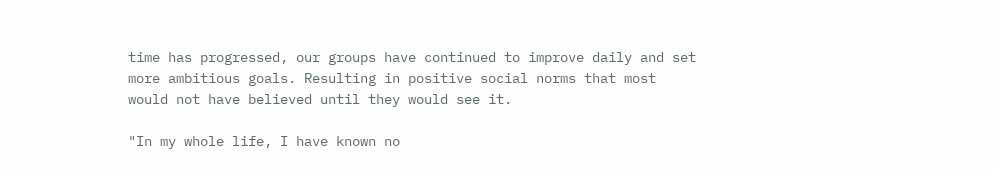time has progressed, our groups have continued to improve daily and set more ambitious goals. Resulting in positive social norms that most would not have believed until they would see it.

"In my whole life, I have known no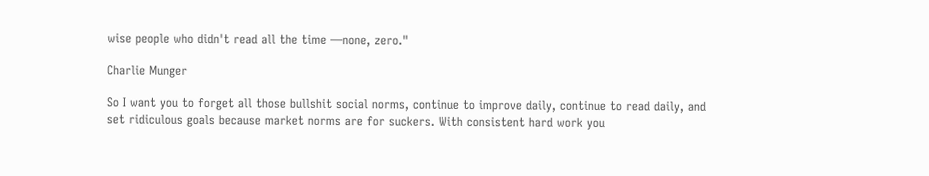wise people who didn't read all the time —none, zero."

Charlie Munger

So I want you to forget all those bullshit social norms, continue to improve daily, continue to read daily, and set ridiculous goals because market norms are for suckers. With consistent hard work you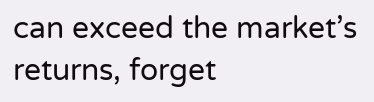can exceed the market’s returns, forget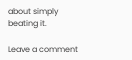about simply beating it.

Leave a comment